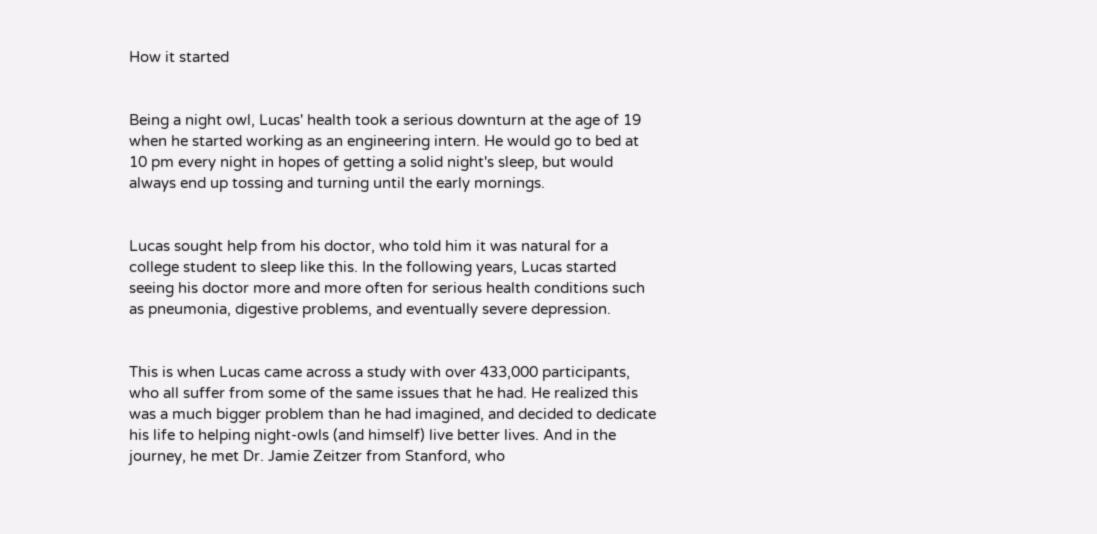How it started


Being a night owl, Lucas' health took a serious downturn at the age of 19 when he started working as an engineering intern. He would go to bed at 10 pm every night in hopes of getting a solid night's sleep, but would always end up tossing and turning until the early mornings.


Lucas sought help from his doctor, who told him it was natural for a college student to sleep like this. In the following years, Lucas started seeing his doctor more and more often for serious health conditions such as pneumonia, digestive problems, and eventually severe depression.


This is when Lucas came across a study with over 433,000 participants, who all suffer from some of the same issues that he had. He realized this was a much bigger problem than he had imagined, and decided to dedicate his life to helping night-owls (and himself) live better lives. And in the journey, he met Dr. Jamie Zeitzer from Stanford, who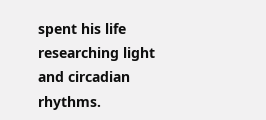spent his life researching light and circadian rhythms.